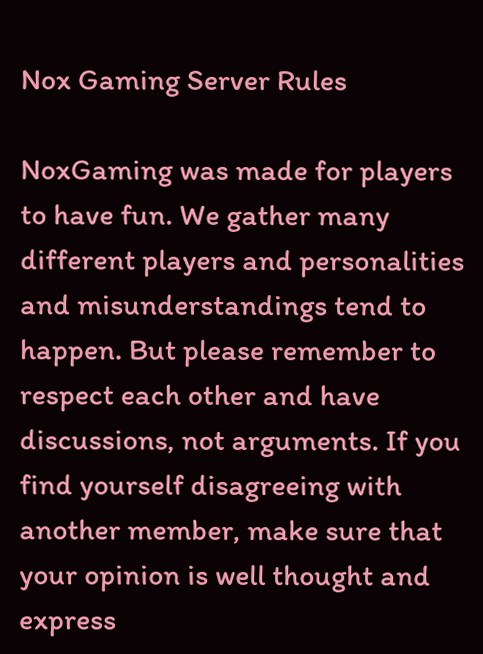Nox Gaming Server Rules

NoxGaming was made for players to have fun. We gather many different players and personalities and misunderstandings tend to happen. But please remember to respect each other and have discussions, not arguments. If you find yourself disagreeing with another member, make sure that your opinion is well thought and express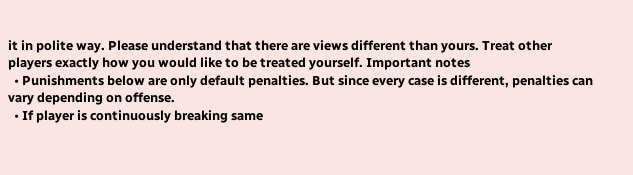it in polite way. Please understand that there are views different than yours. Treat other players exactly how you would like to be treated yourself. Important notes
  • Punishments below are only default penalties. But since every case is different, penalties can vary depending on offense.
  • If player is continuously breaking same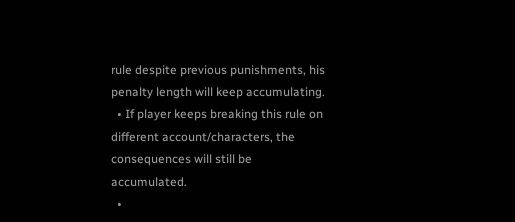rule despite previous punishments, his penalty length will keep accumulating.
  • If player keeps breaking this rule on different account/characters, the consequences will still be accumulated.
  •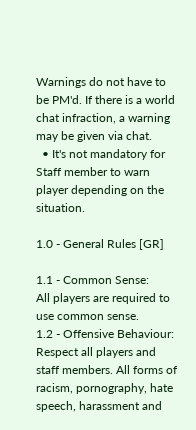Warnings do not have to be PM'd. If there is a world chat infraction, a warning may be given via chat.
  • It's not mandatory for Staff member to warn player depending on the situation.

1.0 - General Rules [GR]

1.1 - Common Sense:
All players are required to use common sense.
1.2 - Offensive Behaviour:
Respect all players and staff members. All forms of racism, pornography, hate speech, harassment and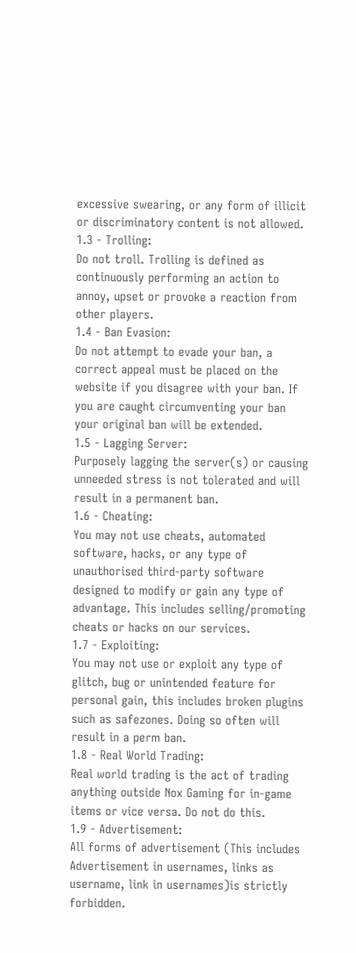excessive swearing, or any form of illicit or discriminatory content is not allowed.
1.3 - Trolling:
Do not troll. Trolling is defined as continuously performing an action to annoy, upset or provoke a reaction from other players.
1.4 - Ban Evasion:
Do not attempt to evade your ban, a correct appeal must be placed on the website if you disagree with your ban. If you are caught circumventing your ban your original ban will be extended.
1.5 - Lagging Server:
Purposely lagging the server(s) or causing unneeded stress is not tolerated and will result in a permanent ban.
1.6 - Cheating:
You may not use cheats, automated software, hacks, or any type of unauthorised third-party software designed to modify or gain any type of advantage. This includes selling/promoting cheats or hacks on our services.
1.7 - Exploiting:
You may not use or exploit any type of glitch, bug or unintended feature for personal gain, this includes broken plugins such as safezones. Doing so often will result in a perm ban.
1.8 - Real World Trading:
Real world trading is the act of trading anything outside Nox Gaming for in-game items or vice versa. Do not do this.
1.9 - Advertisement:
All forms of advertisement (This includes Advertisement in usernames, links as username, link in usernames)is strictly forbidden.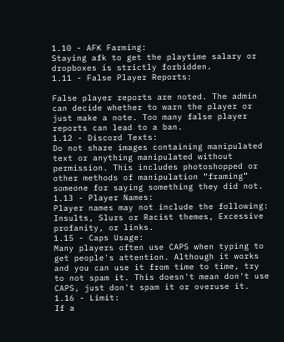1.10 - AFK Farming:
Staying afk to get the playtime salary or dropboxes is strictly forbidden.
1.11 - False Player Reports:

False player reports are noted. The admin can decide whether to warn the player or just make a note. Too many false player reports can lead to a ban.
1.12 - Discord Texts:
Do not share images containing manipulated text or anything manipulated without permission. This includes photoshopped or other methods of manipulation “framing” someone for saying something they did not.
1.13 - Player Names:
Player names may not include the following: Insults, Slurs or Racist themes, Excessive profanity, or links.
1.15 - Caps Usage:
Many players often use CAPS when typing to get people's attention. Although it works and you can use it from time to time, try to not spam it. This doesn't mean don't use CAPS, just don't spam it or overuse it.
1.16 - Limit:
If a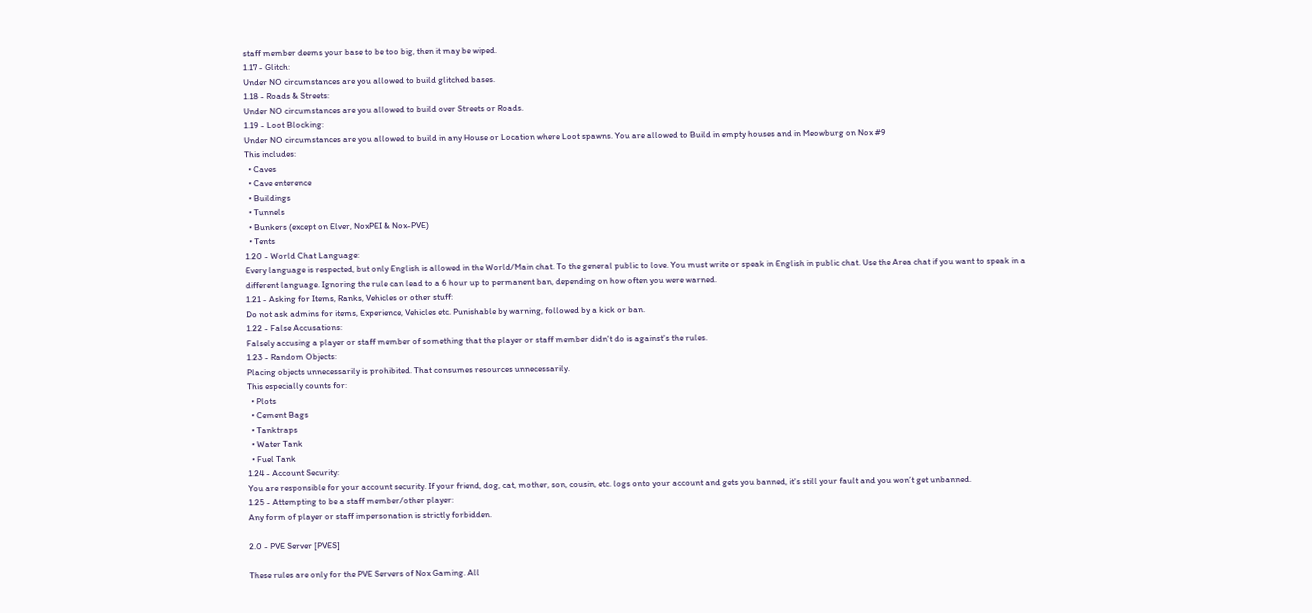staff member deems your base to be too big, then it may be wiped.
1.17 - Glitch:
Under NO circumstances are you allowed to build glitched bases.
1.18 - Roads & Streets:
Under NO circumstances are you allowed to build over Streets or Roads.
1.19 - Loot Blocking:
Under NO circumstances are you allowed to build in any House or Location where Loot spawns. You are allowed to Build in empty houses and in Meowburg on Nox #9
This includes:
  • Caves
  • Cave enterence
  • Buildings
  • Tunnels
  • Bunkers (except on Elver, NoxPEI & Nox-PVE)
  • Tents
1.20 - World Chat Language:
Every language is respected, but only English is allowed in the World/Main chat. To the general public to love. You must write or speak in English in public chat. Use the Area chat if you want to speak in a different language. Ignoring the rule can lead to a 6 hour up to permanent ban, depending on how often you were warned.
1.21 - Asking for Items, Ranks, Vehicles or other stuff:
Do not ask admins for items, Experience, Vehicles etc. Punishable by warning, followed by a kick or ban.
1.22 - False Accusations:
Falsely accusing a player or staff member of something that the player or staff member didn't do is against's the rules.
1.23 - Random Objects:
Placing objects unnecessarily is prohibited. That consumes resources unnecessarily.
This especially counts for:
  • Plots
  • Cement Bags
  • Tanktraps
  • Water Tank
  • Fuel Tank
1.24 - Account Security:
You are responsible for your account security. If your friend, dog, cat, mother, son, cousin, etc. logs onto your account and gets you banned, it's still your fault and you won’t get unbanned.
1.25 - Attempting to be a staff member/other player:
Any form of player or staff impersonation is strictly forbidden.

2.0 - PVE Server [PVES]

These rules are only for the PVE Servers of Nox Gaming. All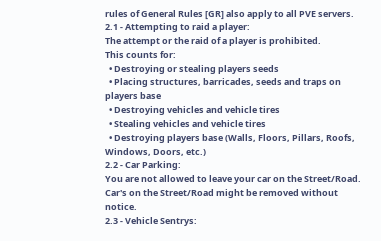rules of General Rules [GR] also apply to all PVE servers.
2.1 - Attempting to raid a player:
The attempt or the raid of a player is prohibited.
This counts for:
  • Destroying or stealing players seeds
  • Placing structures, barricades, seeds and traps on players base
  • Destroying vehicles and vehicle tires
  • Stealing vehicles and vehicle tires
  • Destroying players base (Walls, Floors, Pillars, Roofs, Windows, Doors, etc.)
2.2 - Car Parking:
You are not allowed to leave your car on the Street/Road. Car's on the Street/Road might be removed without notice.
2.3 - Vehicle Sentrys: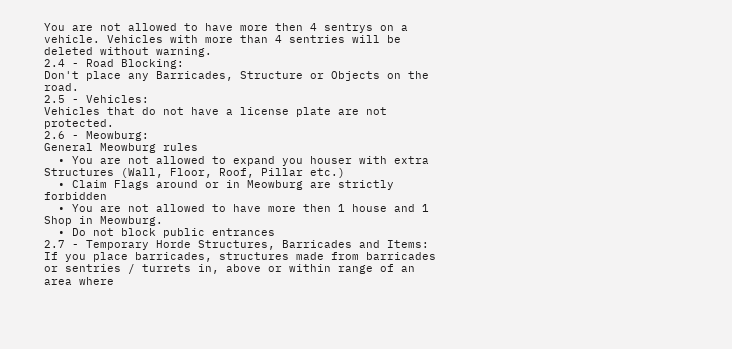You are not allowed to have more then 4 sentrys on a vehicle. Vehicles with more than 4 sentries will be deleted without warning.
2.4 - Road Blocking:
Don't place any Barricades, Structure or Objects on the road.
2.5 - Vehicles:
Vehicles that do not have a license plate are not protected.
2.6 - Meowburg:
General Meowburg rules
  • You are not allowed to expand you houser with extra Structures (Wall, Floor, Roof, Pillar etc.)
  • Claim Flags around or in Meowburg are strictly forbidden
  • You are not allowed to have more then 1 house and 1 Shop in Meowburg.
  • Do not block public entrances
2.7 - Temporary Horde Structures, Barricades and Items:
If you place barricades, structures made from barricades or sentries / turrets in, above or within range of an area where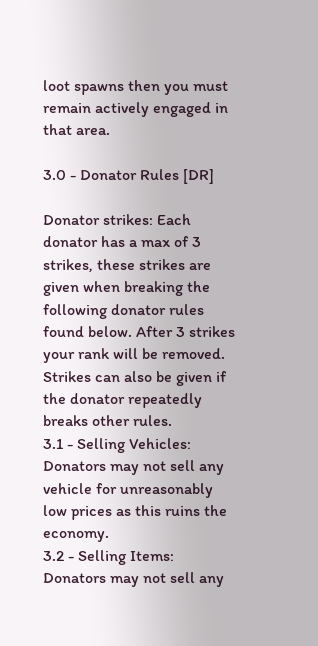loot spawns then you must remain actively engaged in that area.

3.0 - Donator Rules [DR]

Donator strikes: Each donator has a max of 3 strikes, these strikes are given when breaking the following donator rules found below. After 3 strikes your rank will be removed. Strikes can also be given if the donator repeatedly breaks other rules.
3.1 - Selling Vehicles:
Donators may not sell any vehicle for unreasonably low prices as this ruins the economy.
3.2 - Selling Items:
Donators may not sell any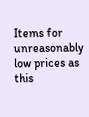Items for unreasonably low prices as this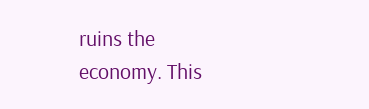ruins the economy. This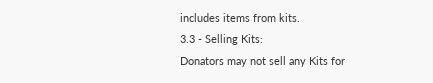includes items from kits.
3.3 - Selling Kits:
Donators may not sell any Kits for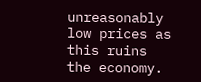unreasonably low prices as this ruins the economy.